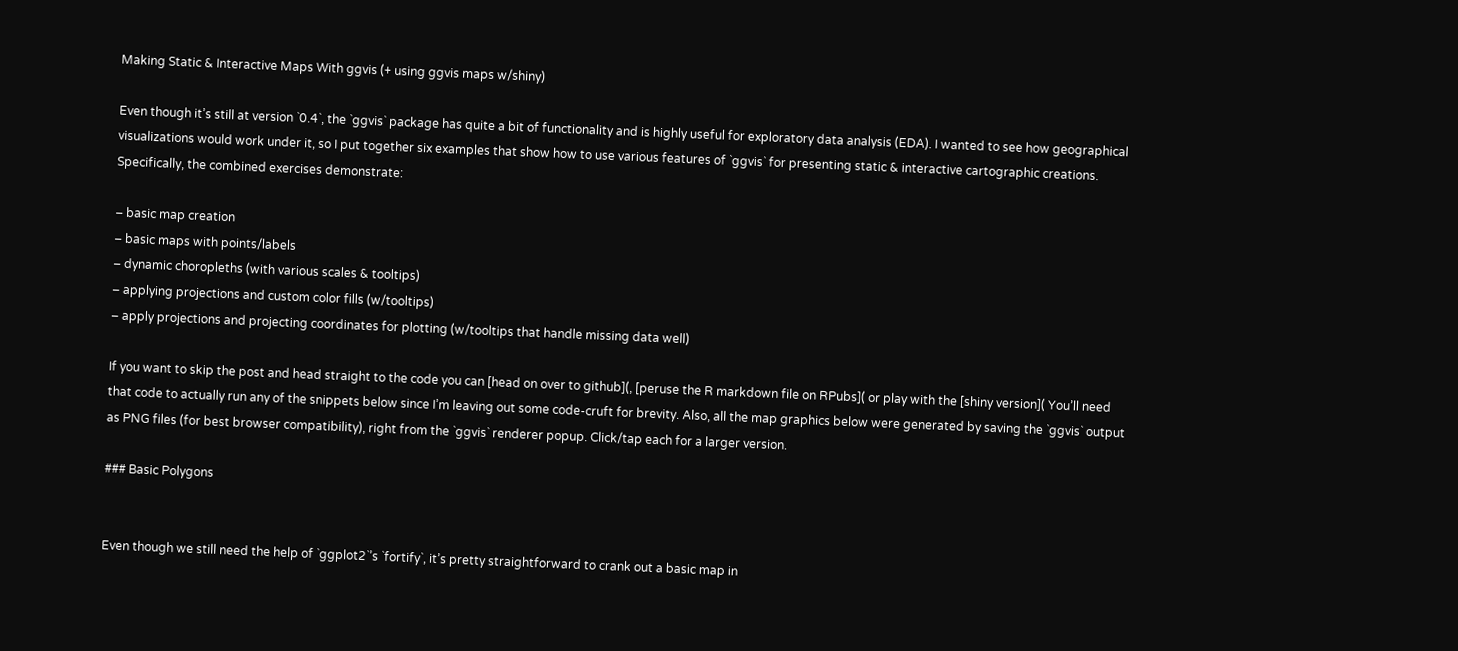Making Static & Interactive Maps With ggvis (+ using ggvis maps w/shiny)

Even though it’s still at version `0.4`, the `ggvis` package has quite a bit of functionality and is highly useful for exploratory data analysis (EDA). I wanted to see how geographical visualizations would work under it, so I put together six examples that show how to use various features of `ggvis` for presenting static & interactive cartographic creations. Specifically, the combined exercises demonstrate:

– basic map creation
– basic maps with points/labels
– dynamic choropleths (with various scales & tooltips)
– applying projections and custom color fills (w/tooltips)
– apply projections and projecting coordinates for plotting (w/tooltips that handle missing data well)

If you want to skip the post and head straight to the code you can [head on over to github](, [peruse the R markdown file on RPubs]( or play with the [shiny version]( You’ll need that code to actually run any of the snippets below since I’m leaving out some code-cruft for brevity. Also, all the map graphics below were generated by saving the `ggvis` output as PNG files (for best browser compatibility), right from the `ggvis` renderer popup. Click/tap each for a larger version.

### Basic Polygons


Even though we still need the help of `ggplot2`’s `fortify`, it’s pretty straightforward to crank out a basic map in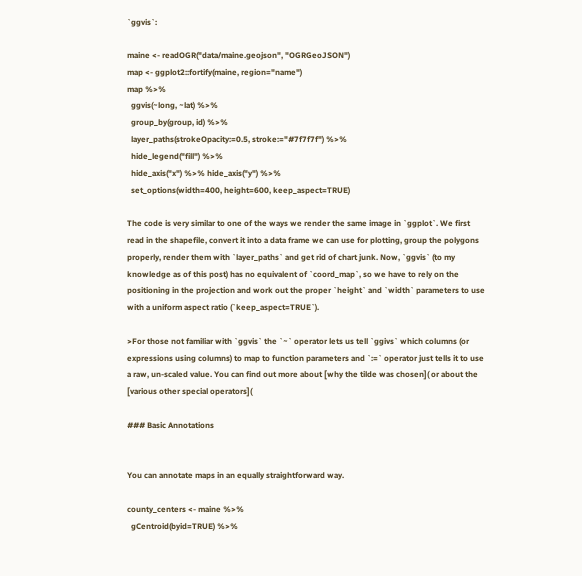`ggvis`:

maine <- readOGR("data/maine.geojson", "OGRGeoJSON")
map <- ggplot2::fortify(maine, region="name")
map %>%
  ggvis(~long, ~lat) %>%
  group_by(group, id) %>%
  layer_paths(strokeOpacity:=0.5, stroke:="#7f7f7f") %>%
  hide_legend("fill") %>%
  hide_axis("x") %>% hide_axis("y") %>%
  set_options(width=400, height=600, keep_aspect=TRUE)

The code is very similar to one of the ways we render the same image in `ggplot`. We first read in the shapefile, convert it into a data frame we can use for plotting, group the polygons properly, render them with `layer_paths` and get rid of chart junk. Now, `ggvis` (to my knowledge as of this post) has no equivalent of `coord_map`, so we have to rely on the positioning in the projection and work out the proper `height` and `width` parameters to use with a uniform aspect ratio (`keep_aspect=TRUE`).

>For those not familiar with `ggvis` the `~` operator lets us tell `ggivs` which columns (or expressions using columns) to map to function parameters and `:=` operator just tells it to use a raw, un-scaled value. You can find out more about [why the tilde was chosen]( or about the [various other special operators](

### Basic Annotations


You can annotate maps in an equally straightforward way.

county_centers <- maine %>%
  gCentroid(byid=TRUE) %>%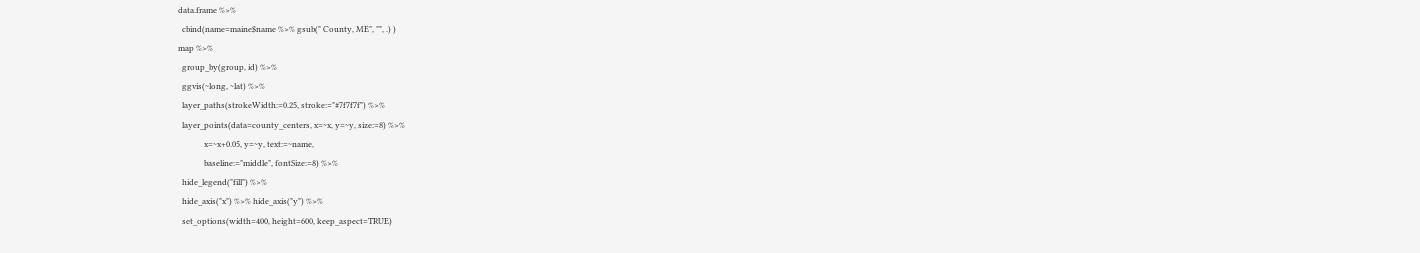data.frame %>%
  cbind(name=maine$name %>% gsub(" County, ME", "", .) )
map %>%
  group_by(group, id) %>%
  ggvis(~long, ~lat) %>%
  layer_paths(strokeWidth:=0.25, stroke:="#7f7f7f") %>%
  layer_points(data=county_centers, x=~x, y=~y, size:=8) %>%
             x=~x+0.05, y=~y, text:=~name,
             baseline:="middle", fontSize:=8) %>%
  hide_legend("fill") %>%
  hide_axis("x") %>% hide_axis("y") %>%
  set_options(width=400, height=600, keep_aspect=TRUE)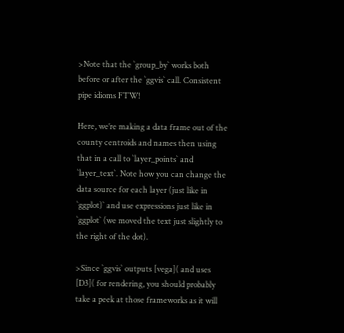>Note that the `group_by` works both before or after the `ggvis` call. Consistent pipe idioms FTW!

Here, we’re making a data frame out of the county centroids and names then using that in a call to `layer_points` and `layer_text`. Note how you can change the data source for each layer (just like in `ggplot)` and use expressions just like in `ggplot` (we moved the text just slightly to the right of the dot).

>Since `ggvis` outputs [vega]( and uses [D3]( for rendering, you should probably take a peek at those frameworks as it will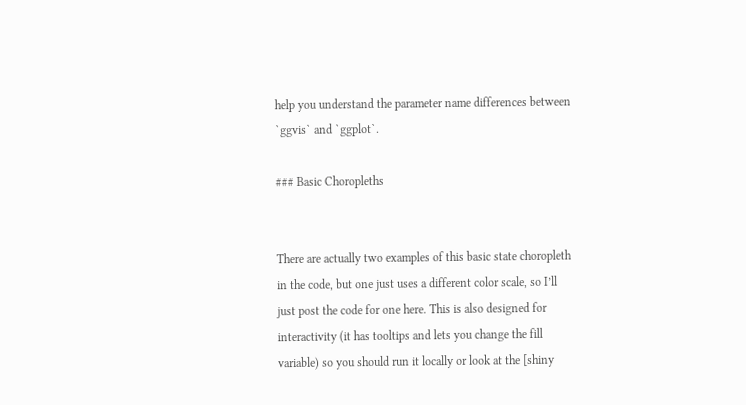help you understand the parameter name differences between `ggvis` and `ggplot`.

### Basic Choropleths


There are actually two examples of this basic state choropleth in the code, but one just uses a different color scale, so I’ll just post the code for one here. This is also designed for interactivity (it has tooltips and lets you change the fill variable) so you should run it locally or look at the [shiny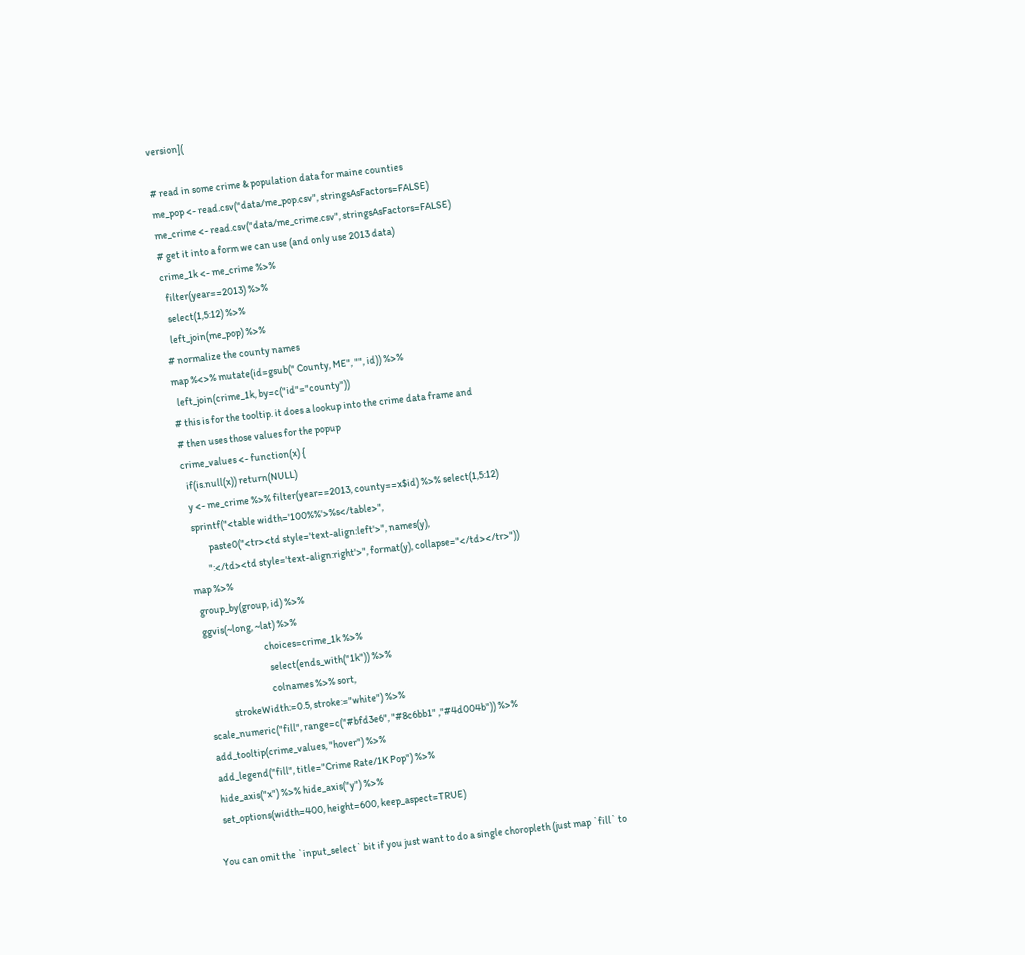version](

# read in some crime & population data for maine counties
me_pop <- read.csv("data/me_pop.csv", stringsAsFactors=FALSE)
me_crime <- read.csv("data/me_crime.csv", stringsAsFactors=FALSE)
# get it into a form we can use (and only use 2013 data)
crime_1k <- me_crime %>%
  filter(year==2013) %>%
  select(1,5:12) %>%
  left_join(me_pop) %>%
# normalize the county names
map %<>% mutate(id=gsub(" County, ME", "", id)) %>%
  left_join(crime_1k, by=c("id"="county"))
# this is for the tooltip. it does a lookup into the crime data frame and
# then uses those values for the popup
crime_values <- function(x) {
  if(is.null(x)) return(NULL)
  y <- me_crime %>% filter(year==2013, county==x$id) %>% select(1,5:12)
  sprintf("<table width='100%%'>%s</table>",
          paste0("<tr><td style='text-align:left'>", names(y),
         ":</td><td style='text-align:right'>", format(y), collapse="</td></tr>"))
map %>%
  group_by(group, id) %>%
  ggvis(~long, ~lat) %>%
                                choices=crime_1k %>%
                                  select(ends_with("1k")) %>%
                                  colnames %>% sort,
              strokeWidth:=0.5, stroke:="white") %>%
  scale_numeric("fill", range=c("#bfd3e6", "#8c6bb1" ,"#4d004b")) %>%
  add_tooltip(crime_values, "hover") %>%
  add_legend("fill", title="Crime Rate/1K Pop") %>%
  hide_axis("x") %>% hide_axis("y") %>%
  set_options(width=400, height=600, keep_aspect=TRUE)

You can omit the `input_select` bit if you just want to do a single choropleth (just map `fill` to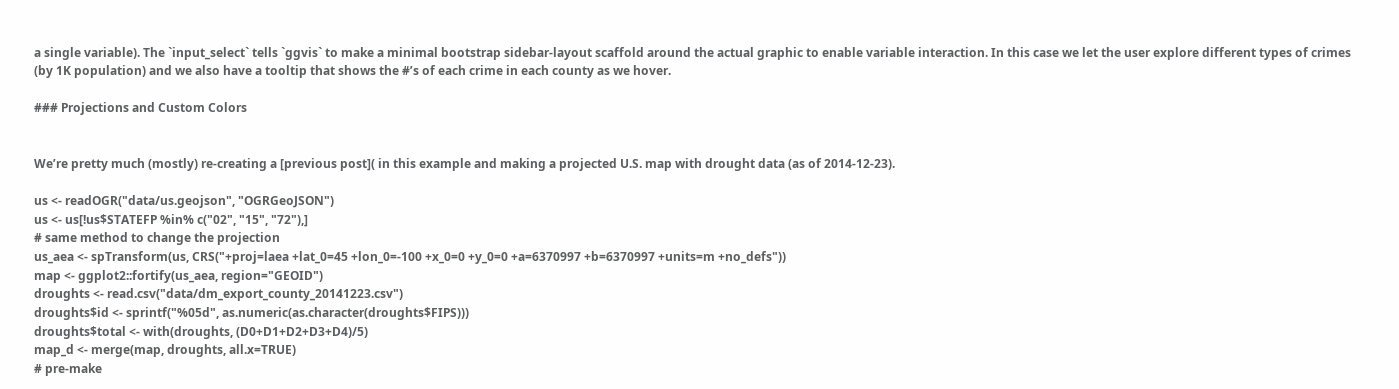a single variable). The `input_select` tells `ggvis` to make a minimal bootstrap sidebar-layout scaffold around the actual graphic to enable variable interaction. In this case we let the user explore different types of crimes (by 1K population) and we also have a tooltip that shows the #’s of each crime in each county as we hover.

### Projections and Custom Colors


We’re pretty much (mostly) re-creating a [previous post]( in this example and making a projected U.S. map with drought data (as of 2014-12-23).

us <- readOGR("data/us.geojson", "OGRGeoJSON")
us <- us[!us$STATEFP %in% c("02", "15", "72"),]
# same method to change the projection
us_aea <- spTransform(us, CRS("+proj=laea +lat_0=45 +lon_0=-100 +x_0=0 +y_0=0 +a=6370997 +b=6370997 +units=m +no_defs"))
map <- ggplot2::fortify(us_aea, region="GEOID")
droughts <- read.csv("data/dm_export_county_20141223.csv")
droughts$id <- sprintf("%05d", as.numeric(as.character(droughts$FIPS)))
droughts$total <- with(droughts, (D0+D1+D2+D3+D4)/5)
map_d <- merge(map, droughts, all.x=TRUE)
# pre-make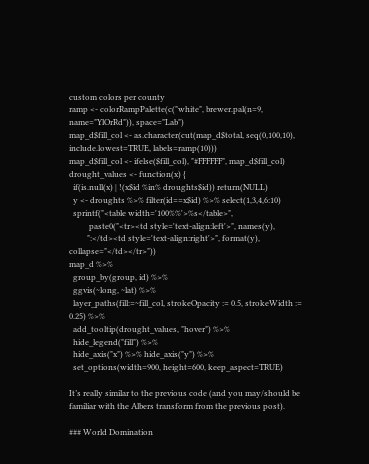custom colors per county
ramp <- colorRampPalette(c("white", brewer.pal(n=9, name="YlOrRd")), space="Lab")
map_d$fill_col <- as.character(cut(map_d$total, seq(0,100,10), include.lowest=TRUE, labels=ramp(10)))
map_d$fill_col <- ifelse($fill_col), "#FFFFFF", map_d$fill_col)
drought_values <- function(x) {
  if(is.null(x) | !(x$id %in% droughts$id)) return(NULL)
  y <- droughts %>% filter(id==x$id) %>% select(1,3,4,6:10)
  sprintf("<table width='100%%'>%s</table>",
          paste0("<tr><td style='text-align:left'>", names(y),
         ":</td><td style='text-align:right'>", format(y), collapse="</td></tr>"))
map_d %>%
  group_by(group, id) %>%
  ggvis(~long, ~lat) %>%
  layer_paths(fill:=~fill_col, strokeOpacity := 0.5, strokeWidth := 0.25) %>%
  add_tooltip(drought_values, "hover") %>%
  hide_legend("fill") %>%
  hide_axis("x") %>% hide_axis("y") %>%
  set_options(width=900, height=600, keep_aspect=TRUE)

It’s really similar to the previous code (and you may/should be familiar with the Albers transform from the previous post).

### World Domination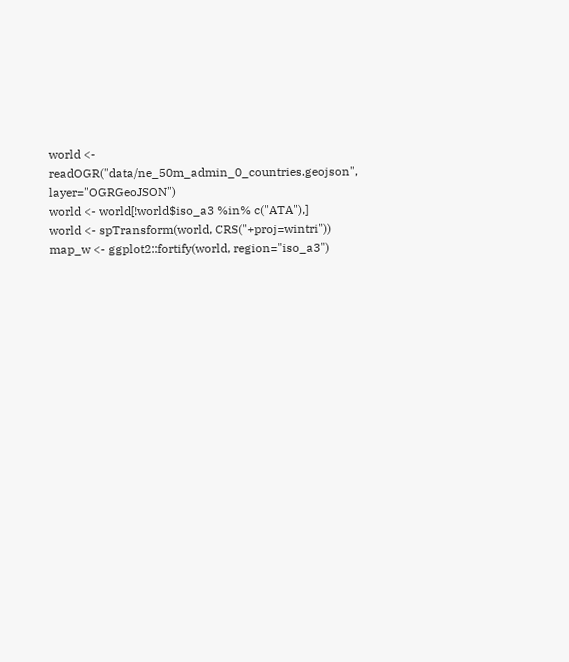world <- readOGR("data/ne_50m_admin_0_countries.geojson", layer="OGRGeoJSON")
world <- world[!world$iso_a3 %in% c("ATA"),]
world <- spTransform(world, CRS("+proj=wintri"))
map_w <- ggplot2::fortify(world, region="iso_a3")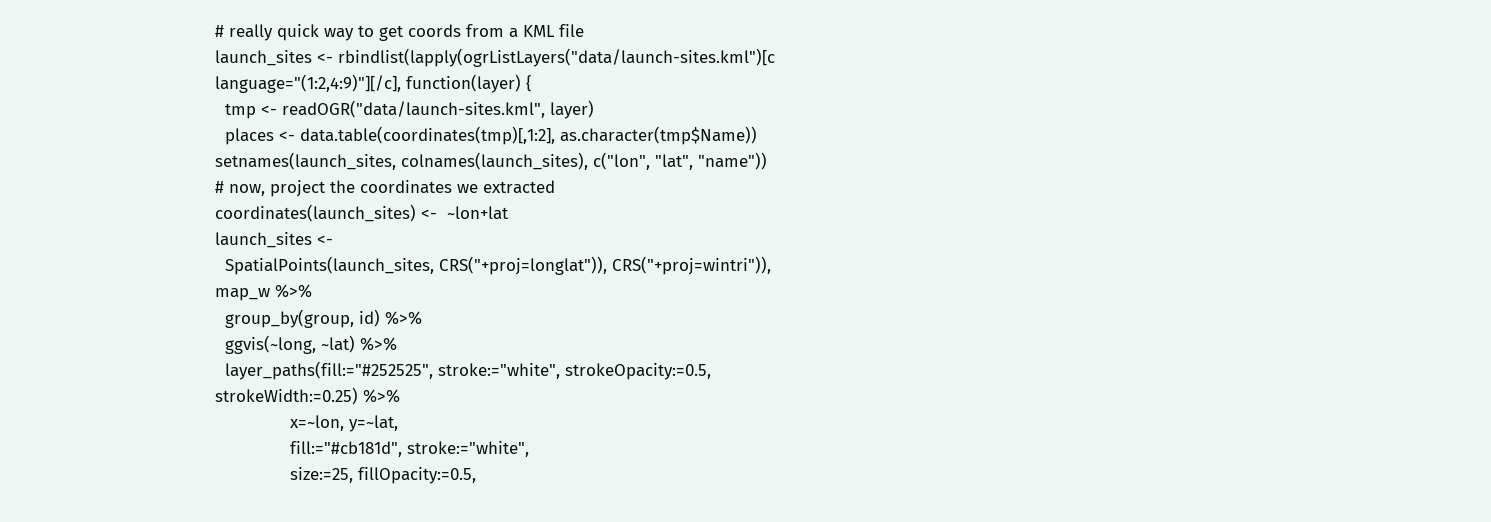# really quick way to get coords from a KML file
launch_sites <- rbindlist(lapply(ogrListLayers("data/launch-sites.kml")[c language="(1:2,4:9)"][/c], function(layer) {
  tmp <- readOGR("data/launch-sites.kml", layer)
  places <- data.table(coordinates(tmp)[,1:2], as.character(tmp$Name))
setnames(launch_sites, colnames(launch_sites), c("lon", "lat", "name"))
# now, project the coordinates we extracted
coordinates(launch_sites) <-  ~lon+lat
launch_sites <-
  SpatialPoints(launch_sites, CRS("+proj=longlat")), CRS("+proj=wintri")),
map_w %>%
  group_by(group, id) %>%
  ggvis(~long, ~lat) %>%
  layer_paths(fill:="#252525", stroke:="white", strokeOpacity:=0.5, strokeWidth:=0.25) %>%
               x=~lon, y=~lat,
               fill:="#cb181d", stroke:="white",
               size:=25, fillOpacity:=0.5,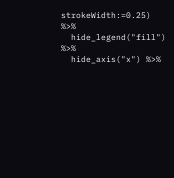strokeWidth:=0.25) %>%
  hide_legend("fill") %>%
  hide_axis("x") %>%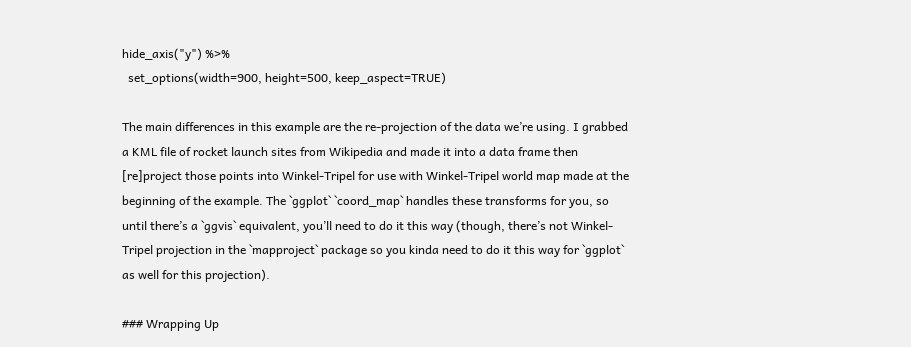hide_axis("y") %>%
  set_options(width=900, height=500, keep_aspect=TRUE)

The main differences in this example are the re-projection of the data we’re using. I grabbed a KML file of rocket launch sites from Wikipedia and made it into a data frame then [re]project those points into Winkel-Tripel for use with Winkel-Tripel world map made at the beginning of the example. The `ggplot` `coord_map` handles these transforms for you, so until there’s a `ggvis` equivalent, you’ll need to do it this way (though, there’s not Winkel-Tripel projection in the `mapproject` package so you kinda need to do it this way for `ggplot` as well for this projection).

### Wrapping Up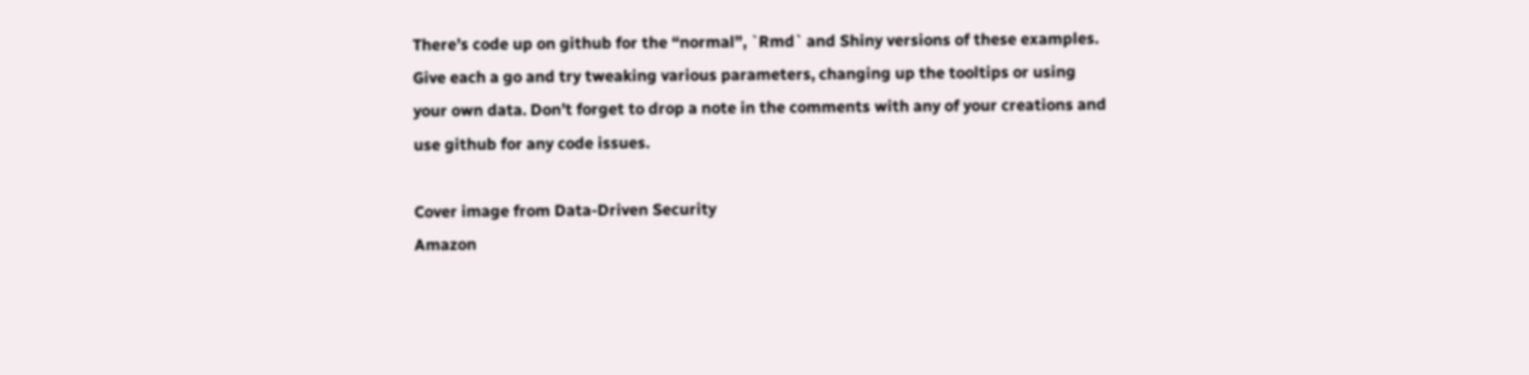There’s code up on github for the “normal”, `Rmd` and Shiny versions of these examples. Give each a go and try tweaking various parameters, changing up the tooltips or using your own data. Don’t forget to drop a note in the comments with any of your creations and use github for any code issues.

Cover image from Data-Driven Security
Amazon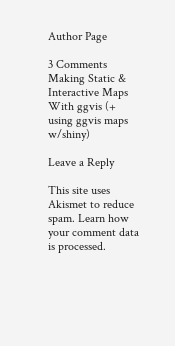Author Page

3 Comments Making Static & Interactive Maps With ggvis (+ using ggvis maps w/shiny)

Leave a Reply

This site uses Akismet to reduce spam. Learn how your comment data is processed.